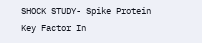SHOCK STUDY- Spike Protein Key Factor In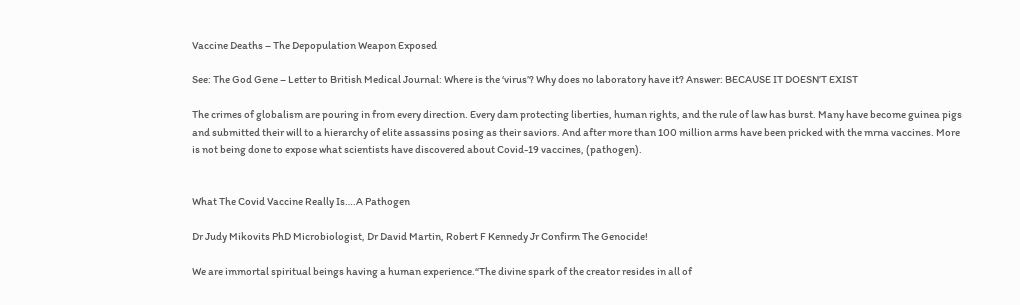Vaccine Deaths – The Depopulation Weapon Exposed

See: The God Gene – Letter to British Medical Journal: Where is the ‘virus’? Why does no laboratory have it? Answer: BECAUSE IT DOESN’T EXIST

The crimes of globalism are pouring in from every direction. Every dam protecting liberties, human rights, and the rule of law has burst. Many have become guinea pigs and submitted their will to a hierarchy of elite assassins posing as their saviors. And after more than 100 million arms have been pricked with the mrna vaccines. More is not being done to expose what scientists have discovered about Covid-19 vaccines, (pathogen).


What The Covid Vaccine Really Is….A Pathogen

Dr Judy Mikovits PhD Microbiologist, Dr David Martin, Robert F Kennedy Jr Confirm The Genocide!

We are immortal spiritual beings having a human experience.“The divine spark of the creator resides in all of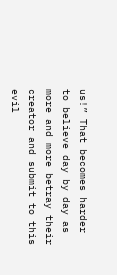us!” That becomes harder to believe day by day as more and more betray their creator and submit to this evil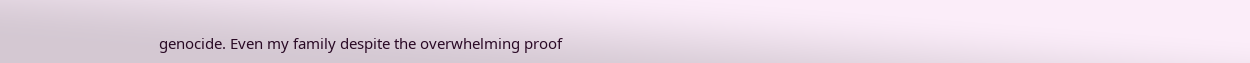genocide. Even my family despite the overwhelming proof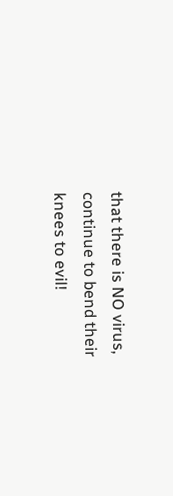that there is NO virus, continue to bend their knees to evil!